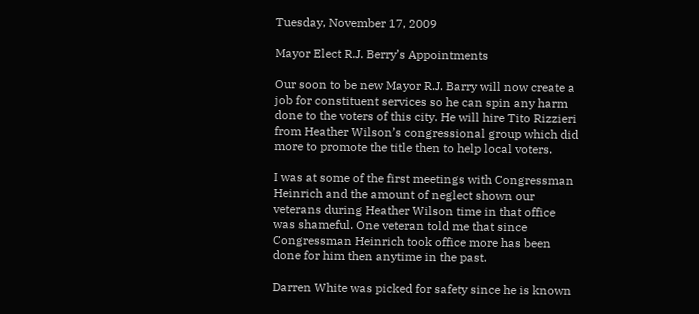Tuesday, November 17, 2009

Mayor Elect R.J. Berry’s Appointments

Our soon to be new Mayor R.J. Barry will now create a job for constituent services so he can spin any harm done to the voters of this city. He will hire Tito Rizzieri from Heather Wilson’s congressional group which did more to promote the title then to help local voters.

I was at some of the first meetings with Congressman Heinrich and the amount of neglect shown our veterans during Heather Wilson time in that office was shameful. One veteran told me that since Congressman Heinrich took office more has been done for him then anytime in the past.

Darren White was picked for safety since he is known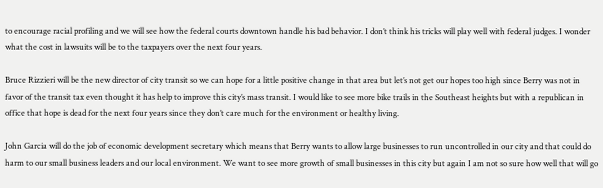to encourage racial profiling and we will see how the federal courts downtown handle his bad behavior. I don’t think his tricks will play well with federal judges. I wonder what the cost in lawsuits will be to the taxpayers over the next four years.

Bruce Rizzieri will be the new director of city transit so we can hope for a little positive change in that area but let’s not get our hopes too high since Berry was not in favor of the transit tax even thought it has help to improve this city’s mass transit. I would like to see more bike trails in the Southeast heights but with a republican in office that hope is dead for the next four years since they don’t care much for the environment or healthy living.

John Garcia will do the job of economic development secretary which means that Berry wants to allow large businesses to run uncontrolled in our city and that could do harm to our small business leaders and our local environment. We want to see more growth of small businesses in this city but again I am not so sure how well that will go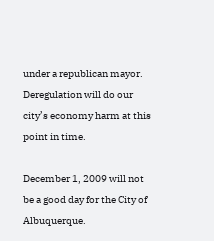under a republican mayor. Deregulation will do our city’s economy harm at this point in time.

December 1, 2009 will not be a good day for the City of Albuquerque.